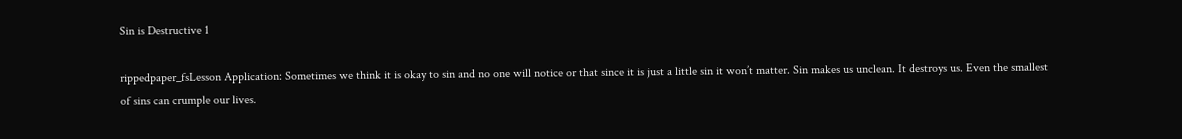Sin is Destructive 1

rippedpaper_fsLesson Application: Sometimes we think it is okay to sin and no one will notice or that since it is just a little sin it won’t matter. Sin makes us unclean. It destroys us. Even the smallest of sins can crumple our lives.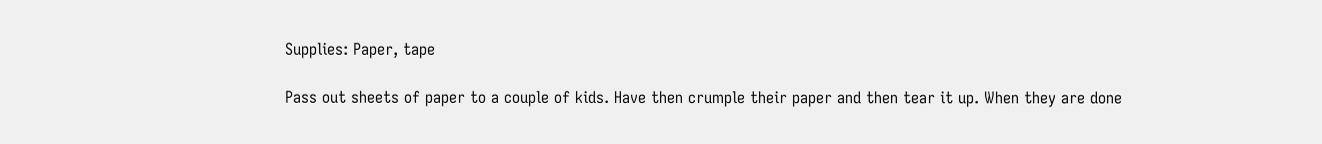Supplies: Paper, tape

Pass out sheets of paper to a couple of kids. Have then crumple their paper and then tear it up. When they are done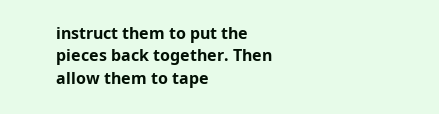instruct them to put the pieces back together. Then allow them to tape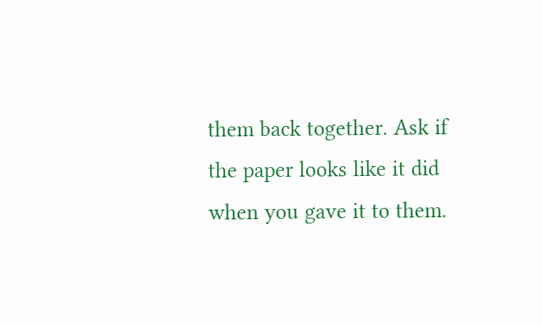them back together. Ask if the paper looks like it did when you gave it to them.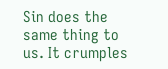Sin does the same thing to us. It crumples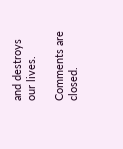and destroys our lives.

Comments are closed.